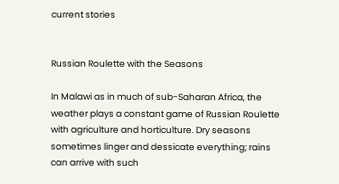current stories


Russian Roulette with the Seasons

In Malawi as in much of sub-Saharan Africa, the weather plays a constant game of Russian Roulette with agriculture and horticulture. Dry seasons sometimes linger and dessicate everything; rains can arrive with such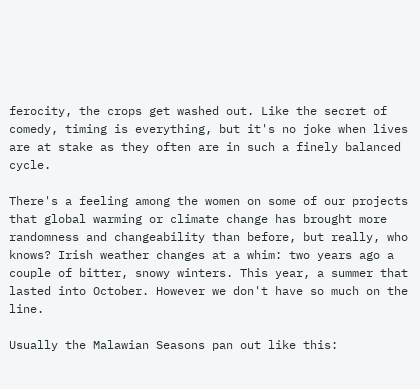ferocity, the crops get washed out. Like the secret of comedy, timing is everything, but it's no joke when lives are at stake as they often are in such a finely balanced cycle.

There's a feeling among the women on some of our projects that global warming or climate change has brought more randomness and changeability than before, but really, who knows? Irish weather changes at a whim: two years ago a couple of bitter, snowy winters. This year, a summer that lasted into October. However we don't have so much on the line.

Usually the Malawian Seasons pan out like this: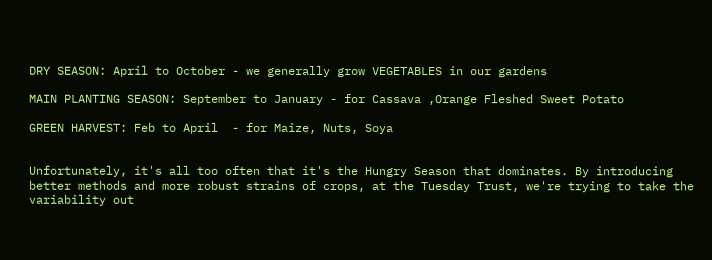DRY SEASON: April to October - we generally grow VEGETABLES in our gardens

MAIN PLANTING SEASON: September to January - for Cassava ,Orange Fleshed Sweet Potato

GREEN HARVEST: Feb to April  - for Maize, Nuts, Soya


Unfortunately, it's all too often that it's the Hungry Season that dominates. By introducing better methods and more robust strains of crops, at the Tuesday Trust, we're trying to take the variability out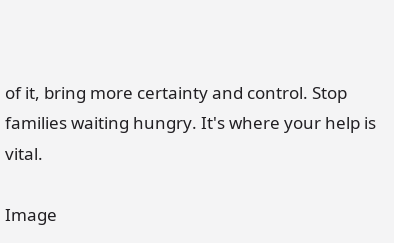of it, bring more certainty and control. Stop families waiting hungry. It's where your help is vital.

Image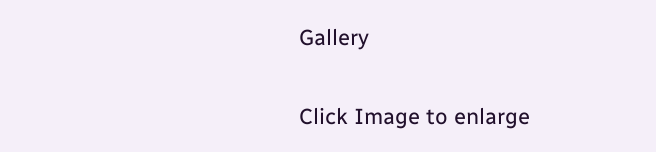Gallery

Click Image to enlarge